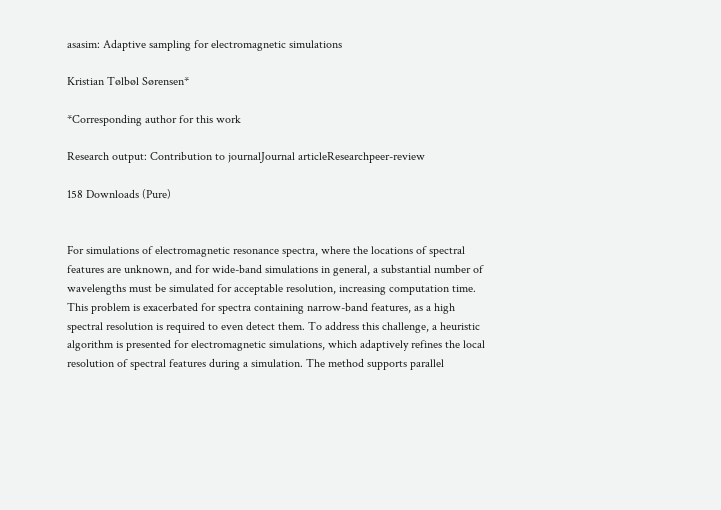asasim: Adaptive sampling for electromagnetic simulations

Kristian Tølbøl Sørensen*

*Corresponding author for this work

Research output: Contribution to journalJournal articleResearchpeer-review

158 Downloads (Pure)


For simulations of electromagnetic resonance spectra, where the locations of spectral features are unknown, and for wide-band simulations in general, a substantial number of wavelengths must be simulated for acceptable resolution, increasing computation time. This problem is exacerbated for spectra containing narrow-band features, as a high spectral resolution is required to even detect them. To address this challenge, a heuristic algorithm is presented for electromagnetic simulations, which adaptively refines the local resolution of spectral features during a simulation. The method supports parallel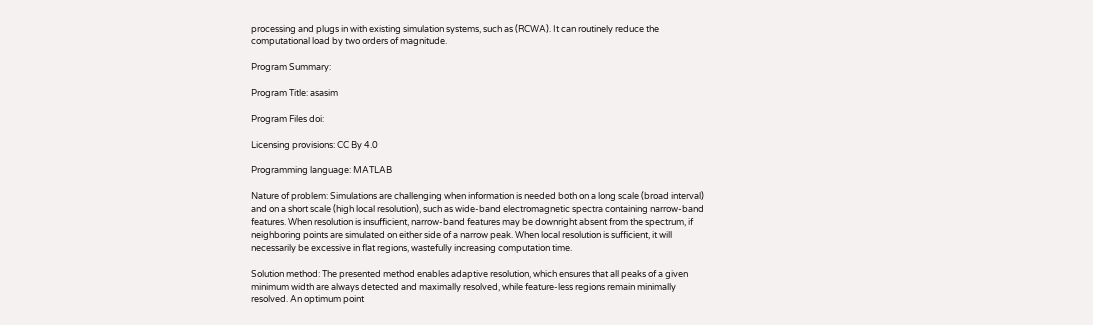processing and plugs in with existing simulation systems, such as (RCWA). It can routinely reduce the computational load by two orders of magnitude.

Program Summary:

Program Title: asasim

Program Files doi:

Licensing provisions: CC By 4.0

Programming language: MATLAB

Nature of problem: Simulations are challenging when information is needed both on a long scale (broad interval) and on a short scale (high local resolution), such as wide-band electromagnetic spectra containing narrow-band features. When resolution is insufficient, narrow-band features may be downright absent from the spectrum, if neighboring points are simulated on either side of a narrow peak. When local resolution is sufficient, it will necessarily be excessive in flat regions, wastefully increasing computation time.

Solution method: The presented method enables adaptive resolution, which ensures that all peaks of a given minimum width are always detected and maximally resolved, while feature-less regions remain minimally resolved. An optimum point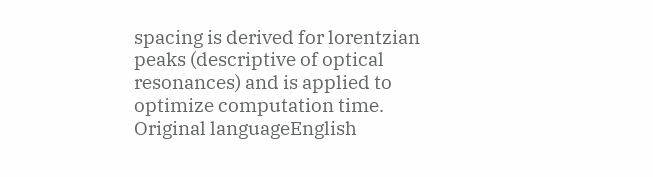spacing is derived for lorentzian peaks (descriptive of optical resonances) and is applied to optimize computation time.
Original languageEnglish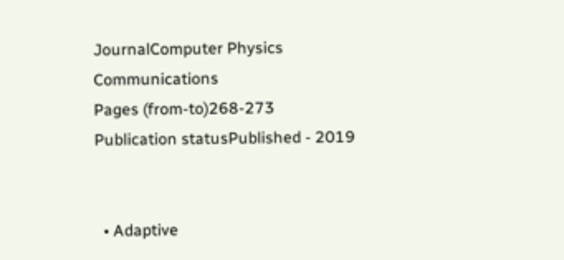JournalComputer Physics Communications
Pages (from-to)268-273
Publication statusPublished - 2019


  • Adaptive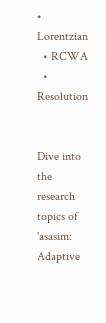• Lorentzian
  • RCWA
  • Resolution


Dive into the research topics of 'asasim: Adaptive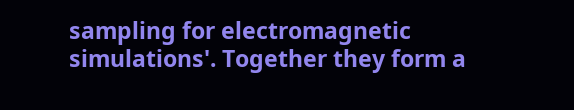sampling for electromagnetic simulations'. Together they form a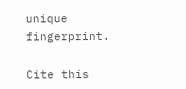unique fingerprint.

Cite this